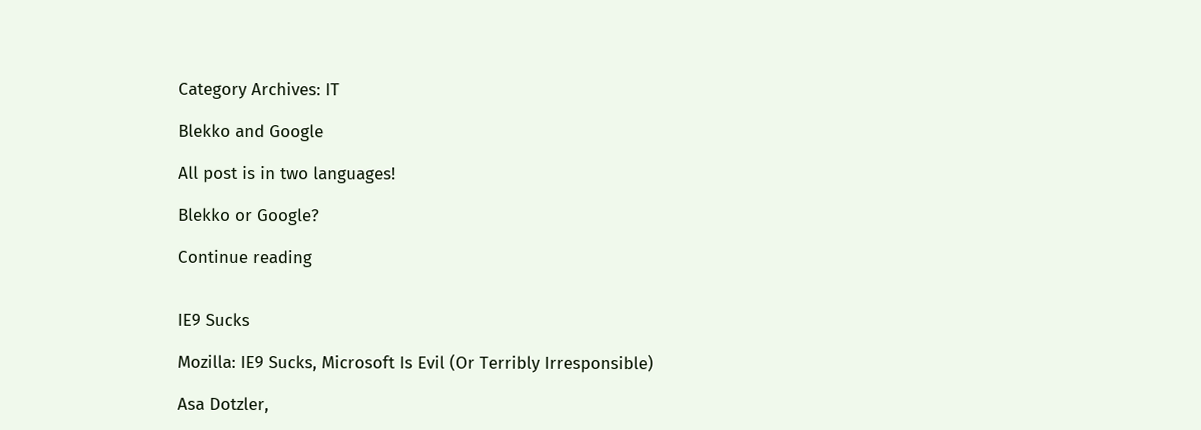Category Archives: IT

Blekko and Google

All post is in two languages!

Blekko or Google?

Continue reading


IE9 Sucks

Mozilla: IE9 Sucks, Microsoft Is Evil (Or Terribly Irresponsible)

Asa Dotzler,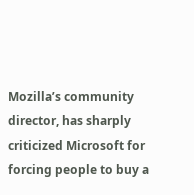Mozilla’s community director, has sharply criticized Microsoft for forcing people to buy a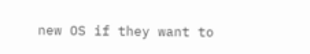new OS if they want to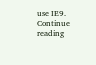use IE9. Continue reading